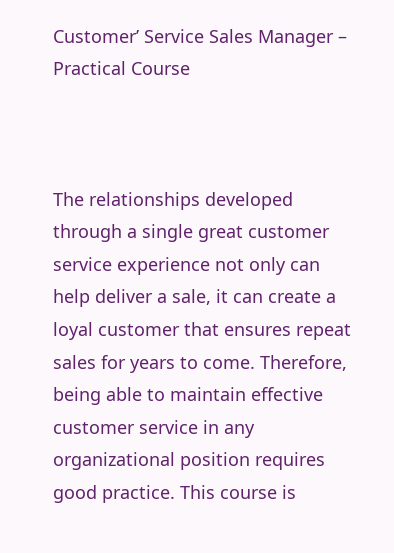Customer’ Service Sales Manager – Practical Course



The relationships developed through a single great customer service experience not only can help deliver a sale, it can create a loyal customer that ensures repeat sales for years to come. Therefore, being able to maintain effective customer service in any organizational position requires good practice. This course is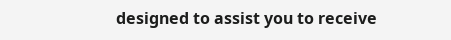designed to assist you to receive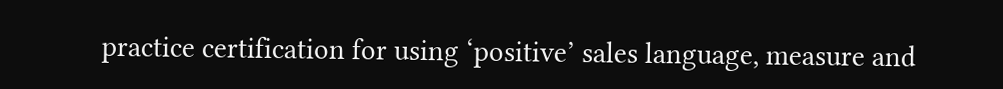practice certification for using ‘positive’ sales language, measure and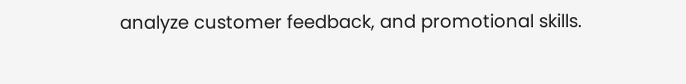analyze customer feedback, and promotional skills.